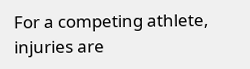For a competing athlete, injuries are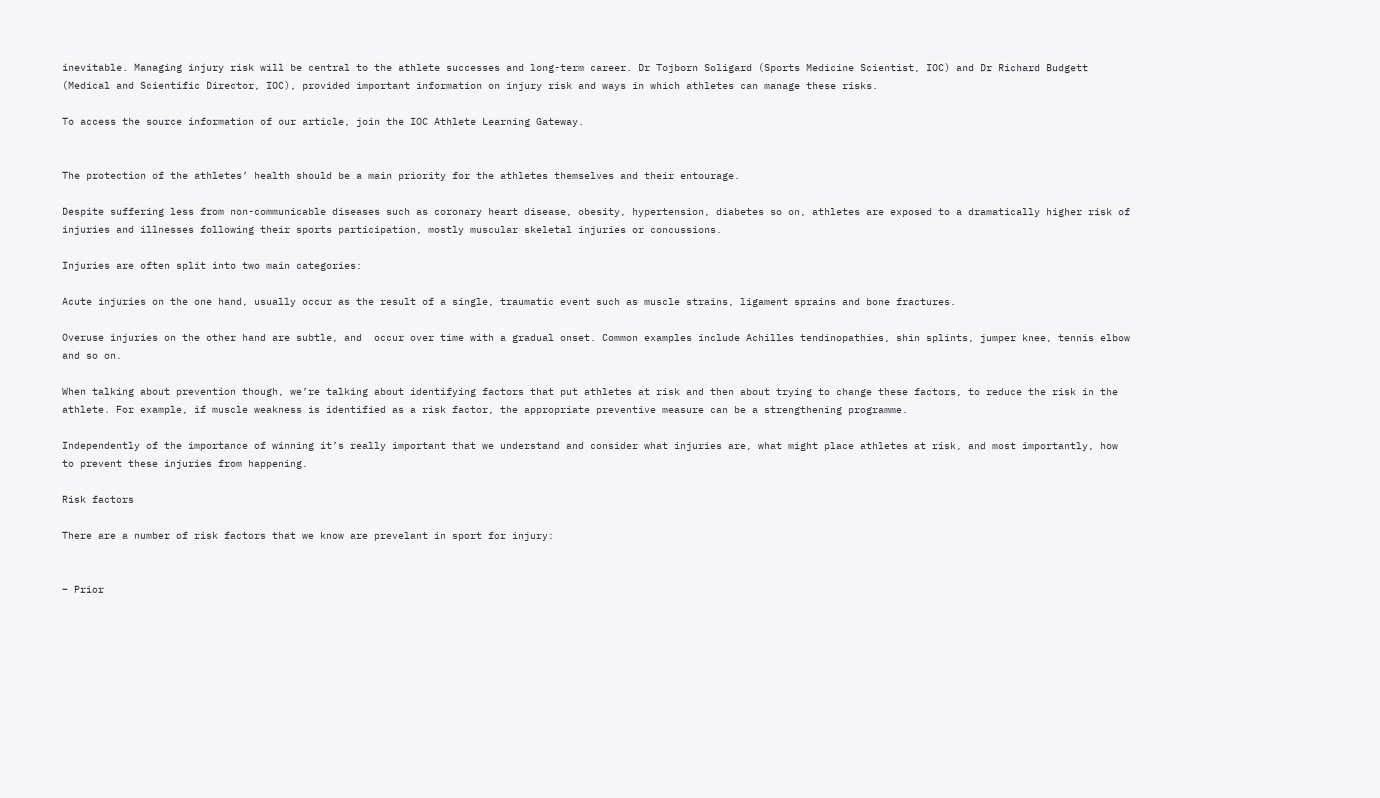inevitable. Managing injury risk will be central to the athlete successes and long-term career. Dr Tojborn Soligard (Sports Medicine Scientist, IOC) and Dr Richard Budgett (Medical and Scientific Director, IOC), provided important information on injury risk and ways in which athletes can manage these risks.

To access the source information of our article, join the IOC Athlete Learning Gateway.


The protection of the athletes’ health should be a main priority for the athletes themselves and their entourage.

Despite suffering less from non-communicable diseases such as coronary heart disease, obesity, hypertension, diabetes so on, athletes are exposed to a dramatically higher risk of injuries and illnesses following their sports participation, mostly muscular skeletal injuries or concussions.

Injuries are often split into two main categories:

Acute injuries on the one hand, usually occur as the result of a single, traumatic event such as muscle strains, ligament sprains and bone fractures.

Overuse injuries on the other hand are subtle, and  occur over time with a gradual onset. Common examples include Achilles tendinopathies, shin splints, jumper knee, tennis elbow and so on.

When talking about prevention though, we’re talking about identifying factors that put athletes at risk and then about trying to change these factors, to reduce the risk in the athlete. For example, if muscle weakness is identified as a risk factor, the appropriate preventive measure can be a strengthening programme.

Independently of the importance of winning it’s really important that we understand and consider what injuries are, what might place athletes at risk, and most importantly, how to prevent these injuries from happening.

Risk factors

There are a number of risk factors that we know are prevelant in sport for injury:


– Prior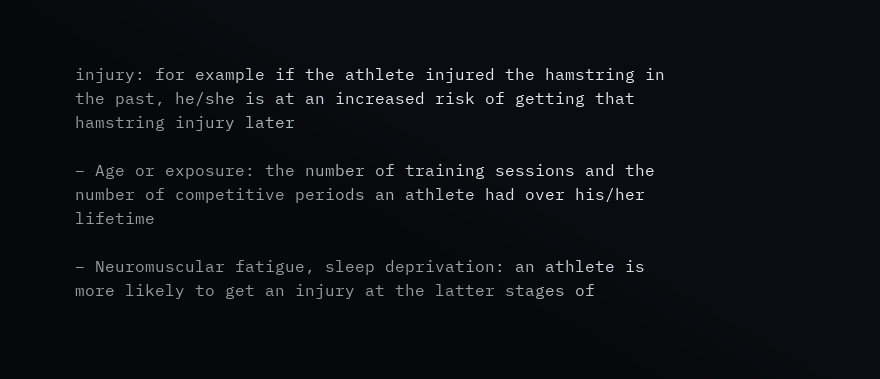injury: for example if the athlete injured the hamstring in the past, he/she is at an increased risk of getting that hamstring injury later

– Age or exposure: the number of training sessions and the number of competitive periods an athlete had over his/her lifetime

– Neuromuscular fatigue, sleep deprivation: an athlete is more likely to get an injury at the latter stages of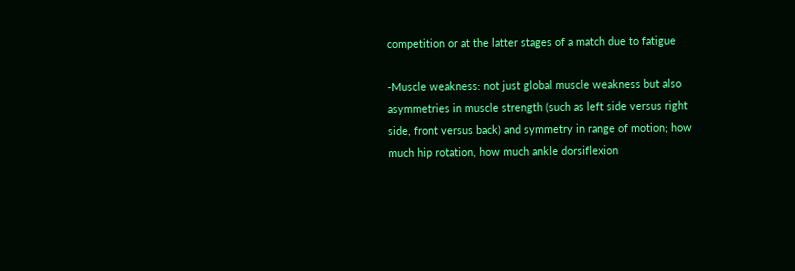competition or at the latter stages of a match due to fatigue

-Muscle weakness: not just global muscle weakness but also asymmetries in muscle strength (such as left side versus right side, front versus back) and symmetry in range of motion; how much hip rotation, how much ankle dorsiflexion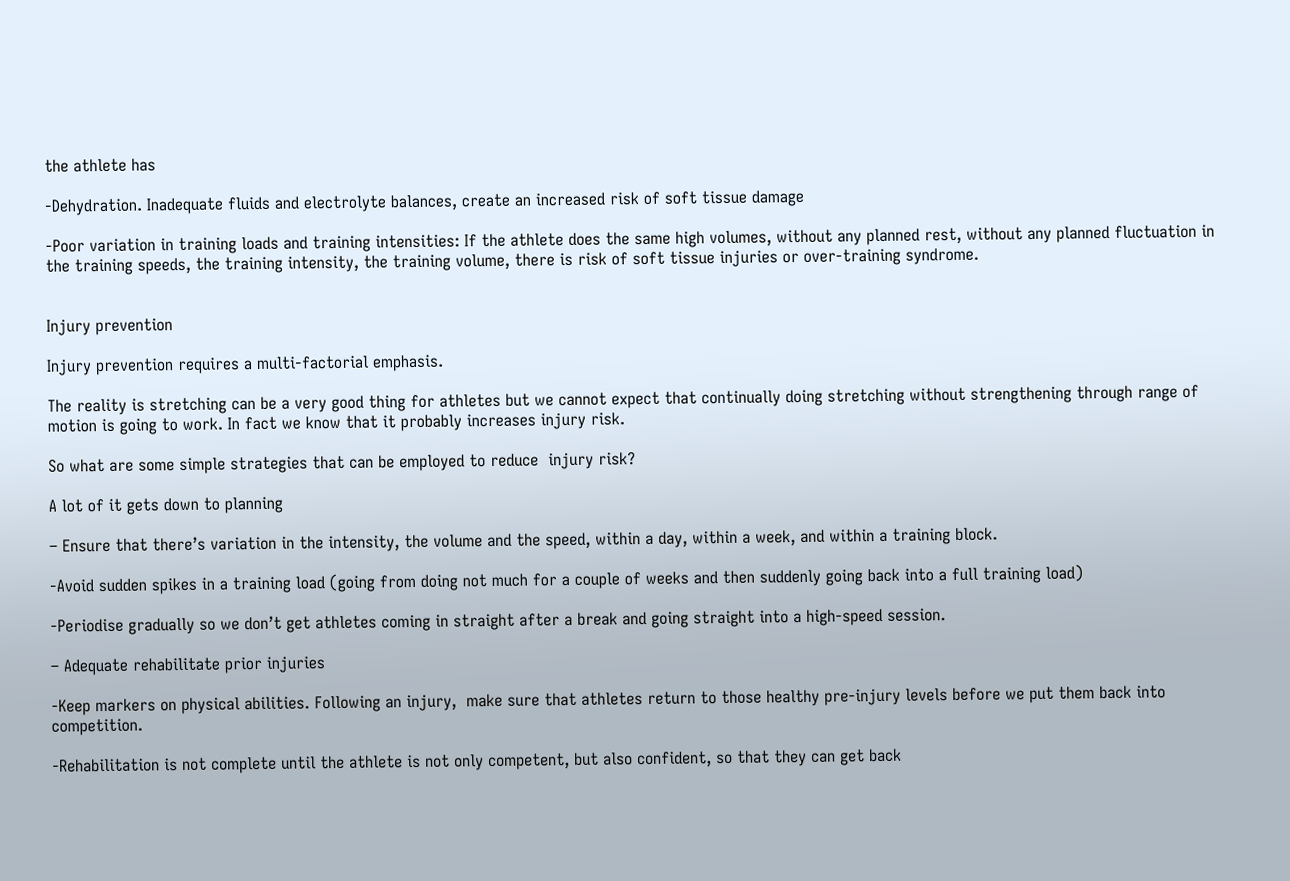the athlete has

-Dehydration. Inadequate fluids and electrolyte balances, create an increased risk of soft tissue damage

-Poor variation in training loads and training intensities: If the athlete does the same high volumes, without any planned rest, without any planned fluctuation in the training speeds, the training intensity, the training volume, there is risk of soft tissue injuries or over-training syndrome.


Injury prevention

Injury prevention requires a multi-factorial emphasis.

The reality is stretching can be a very good thing for athletes but we cannot expect that continually doing stretching without strengthening through range of motion is going to work. In fact we know that it probably increases injury risk.

So what are some simple strategies that can be employed to reduce  injury risk?

A lot of it gets down to planning

– Ensure that there’s variation in the intensity, the volume and the speed, within a day, within a week, and within a training block.

-Avoid sudden spikes in a training load (going from doing not much for a couple of weeks and then suddenly going back into a full training load)

-Periodise gradually so we don’t get athletes coming in straight after a break and going straight into a high-speed session.

– Adequate rehabilitate prior injuries

-Keep markers on physical abilities. Following an injury,  make sure that athletes return to those healthy pre-injury levels before we put them back into competition.

-Rehabilitation is not complete until the athlete is not only competent, but also confident, so that they can get back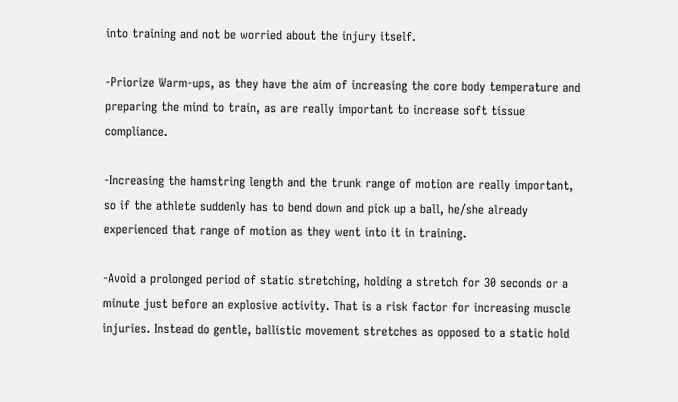into training and not be worried about the injury itself.

-Priorize Warm-ups, as they have the aim of increasing the core body temperature and preparing the mind to train, as are really important to increase soft tissue compliance.

-Increasing the hamstring length and the trunk range of motion are really important, so if the athlete suddenly has to bend down and pick up a ball, he/she already experienced that range of motion as they went into it in training.

-Avoid a prolonged period of static stretching, holding a stretch for 30 seconds or a minute just before an explosive activity. That is a risk factor for increasing muscle injuries. Instead do gentle, ballistic movement stretches as opposed to a static hold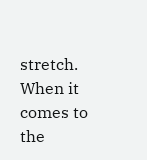stretch. When it comes to the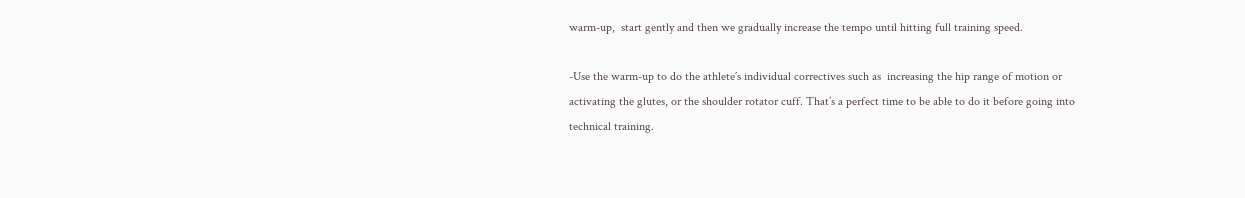warm-up,  start gently and then we gradually increase the tempo until hitting full training speed.

-Use the warm-up to do the athlete´s individual correctives such as  increasing the hip range of motion or activating the glutes, or the shoulder rotator cuff. That’s a perfect time to be able to do it before going into technical training.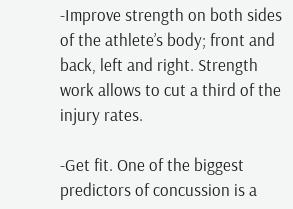-Improve strength on both sides of the athlete’s body; front and back, left and right. Strength work allows to cut a third of the injury rates.

-Get fit. One of the biggest predictors of concussion is a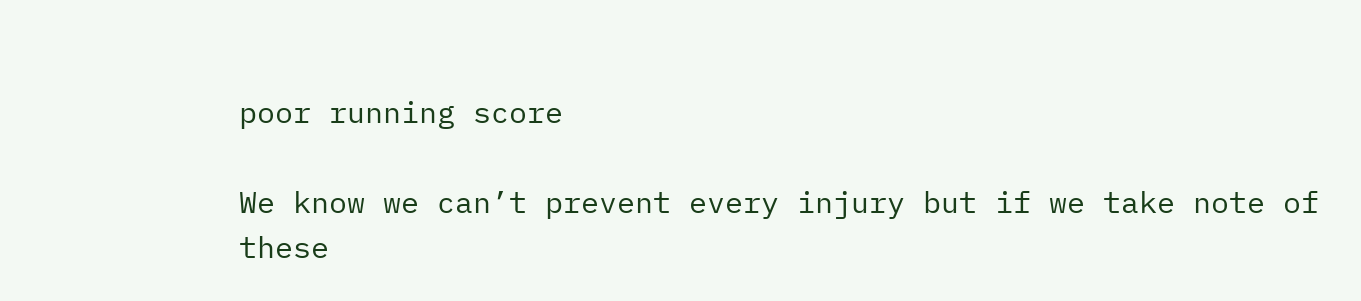poor running score

We know we can’t prevent every injury but if we take note of these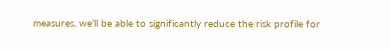measures, we’ll be able to significantly reduce the risk profile for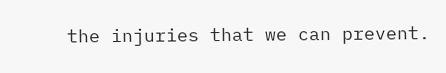the injuries that we can prevent.